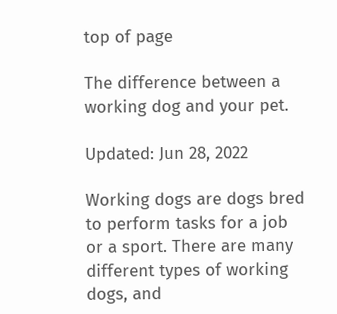top of page

The difference between a working dog and your pet.

Updated: Jun 28, 2022

Working dogs are dogs bred to perform tasks for a job or a sport. There are many different types of working dogs, and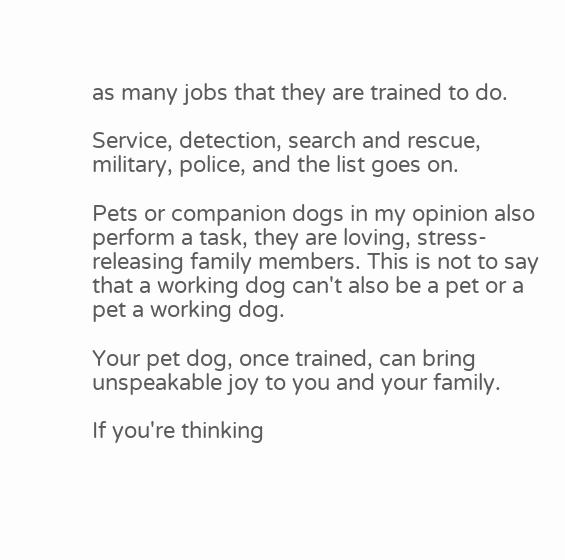as many jobs that they are trained to do.

Service, detection, search and rescue, military, police, and the list goes on.

Pets or companion dogs in my opinion also perform a task, they are loving, stress-releasing family members. This is not to say that a working dog can't also be a pet or a pet a working dog.

Your pet dog, once trained, can bring unspeakable joy to you and your family.

If you're thinking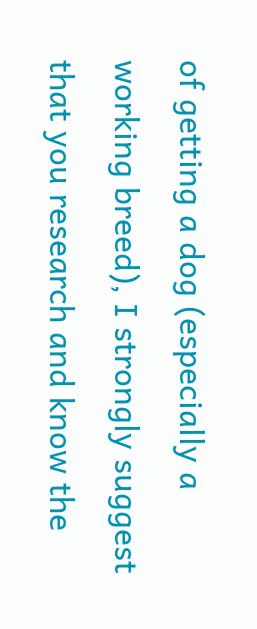of getting a dog (especially a working breed), I strongly suggest that you research and know the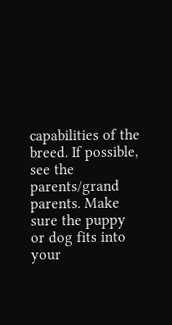capabilities of the breed. If possible, see the parents/grand parents. Make sure the puppy or dog fits into your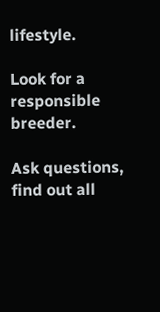lifestyle.

Look for a responsible breeder.

Ask questions, find out all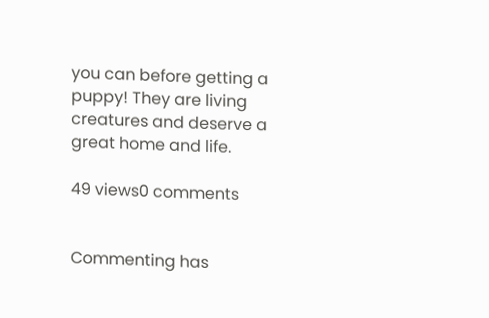you can before getting a puppy! They are living creatures and deserve a great home and life.

49 views0 comments


Commenting has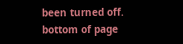been turned off.
bottom of page